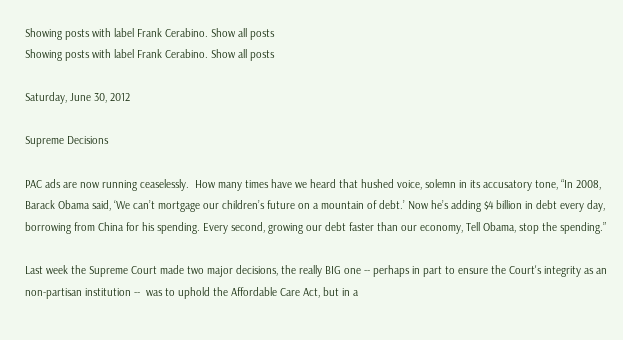Showing posts with label Frank Cerabino. Show all posts
Showing posts with label Frank Cerabino. Show all posts

Saturday, June 30, 2012

Supreme Decisions

PAC ads are now running ceaselessly.  How many times have we heard that hushed voice, solemn in its accusatory tone, “In 2008, Barack Obama said, ‘We can’t mortgage our children’s future on a mountain of debt.’ Now he’s adding $4 billion in debt every day, borrowing from China for his spending. Every second, growing our debt faster than our economy, Tell Obama, stop the spending.”

Last week the Supreme Court made two major decisions, the really BIG one -- perhaps in part to ensure the Court's integrity as an non-partisan institution --  was to uphold the Affordable Care Act, but in a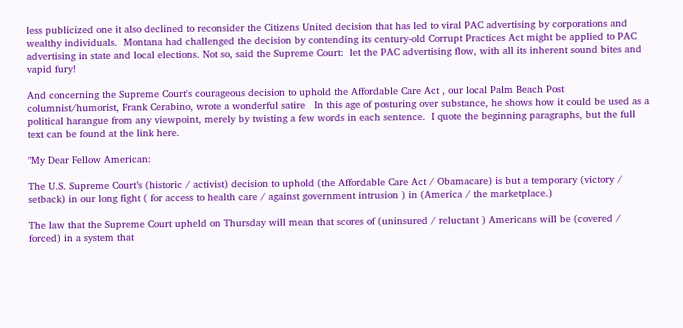less publicized one it also declined to reconsider the Citizens United decision that has led to viral PAC advertising by corporations and wealthy individuals.  Montana had challenged the decision by contending its century-old Corrupt Practices Act might be applied to PAC advertising in state and local elections. Not so, said the Supreme Court:  let the PAC advertising flow, with all its inherent sound bites and vapid fury!

And concerning the Supreme Court's courageous decision to uphold the Affordable Care Act , our local Palm Beach Post columnist/humorist, Frank Cerabino, wrote a wonderful satire   In this age of posturing over substance, he shows how it could be used as a political harangue from any viewpoint, merely by twisting a few words in each sentence.  I quote the beginning paragraphs, but the full text can be found at the link here.

"My Dear Fellow American:

The U.S. Supreme Court’s (historic / activist) decision to uphold (the Affordable Care Act / Obamacare) is but a temporary (victory / setback) in our long fight ( for access to health care / against government intrusion ) in (America / the marketplace.)

The law that the Supreme Court upheld on Thursday will mean that scores of (uninsured / reluctant ) Americans will be (covered / forced) in a system that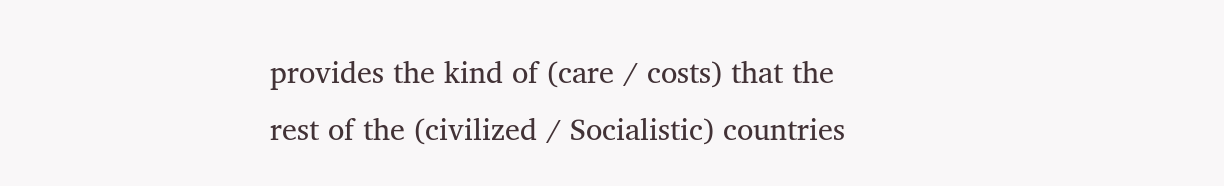provides the kind of (care / costs) that the rest of the (civilized / Socialistic) countries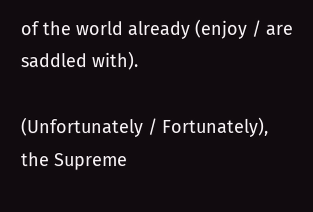of the world already (enjoy / are saddled with).

(Unfortunately / Fortunately), the Supreme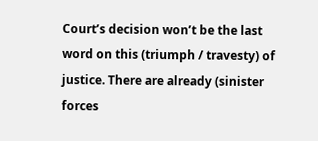Court’s decision won’t be the last word on this (triumph / travesty) of justice. There are already (sinister forces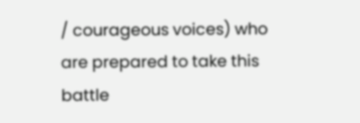/ courageous voices) who are prepared to take this battle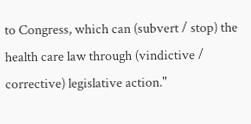to Congress, which can (subvert / stop) the health care law through (vindictive / corrective) legislative action."